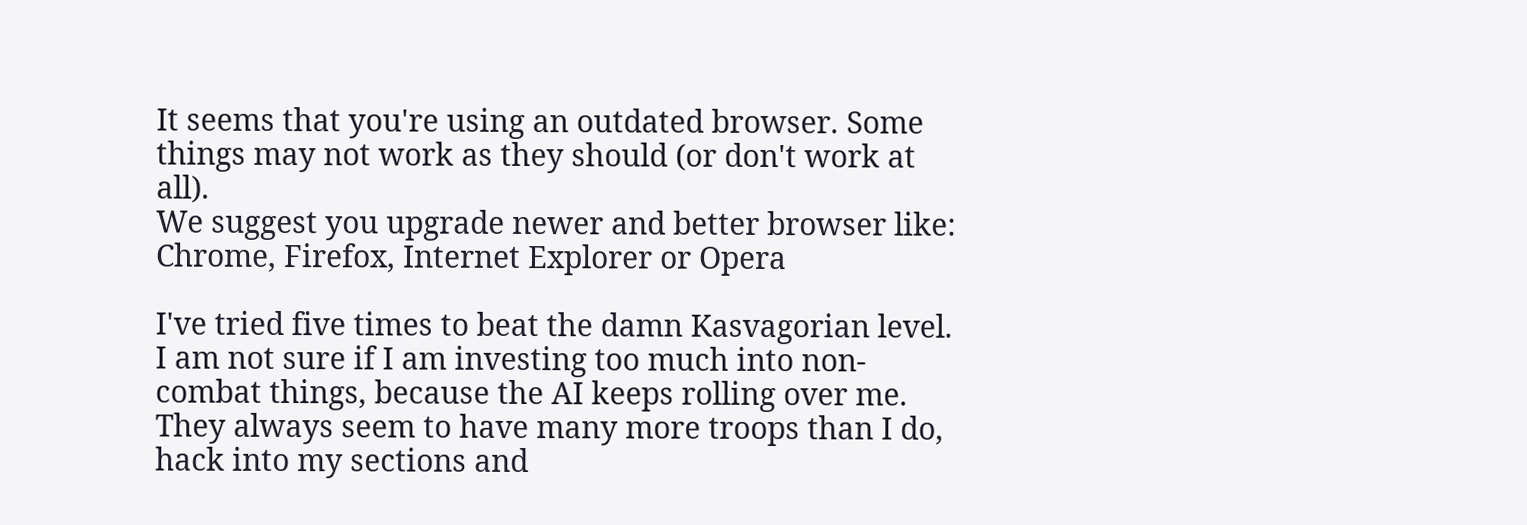It seems that you're using an outdated browser. Some things may not work as they should (or don't work at all).
We suggest you upgrade newer and better browser like: Chrome, Firefox, Internet Explorer or Opera

I've tried five times to beat the damn Kasvagorian level. I am not sure if I am investing too much into non-combat things, because the AI keeps rolling over me. They always seem to have many more troops than I do, hack into my sections and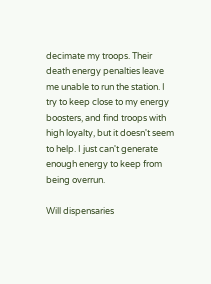decimate my troops. Their death energy penalties leave me unable to run the station. I try to keep close to my energy boosters, and find troops with high loyalty, but it doesn't seem to help. I just can't generate enough energy to keep from being overrun.

Will dispensaries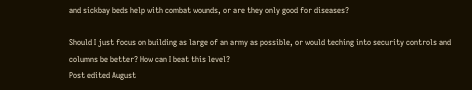and sickbay beds help with combat wounds, or are they only good for diseases?

Should I just focus on building as large of an army as possible, or would teching into security controls and columns be better? How can I beat this level?
Post edited August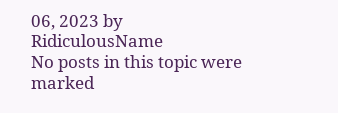06, 2023 by RidiculousName
No posts in this topic were marked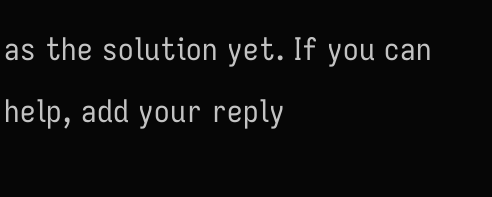as the solution yet. If you can help, add your reply